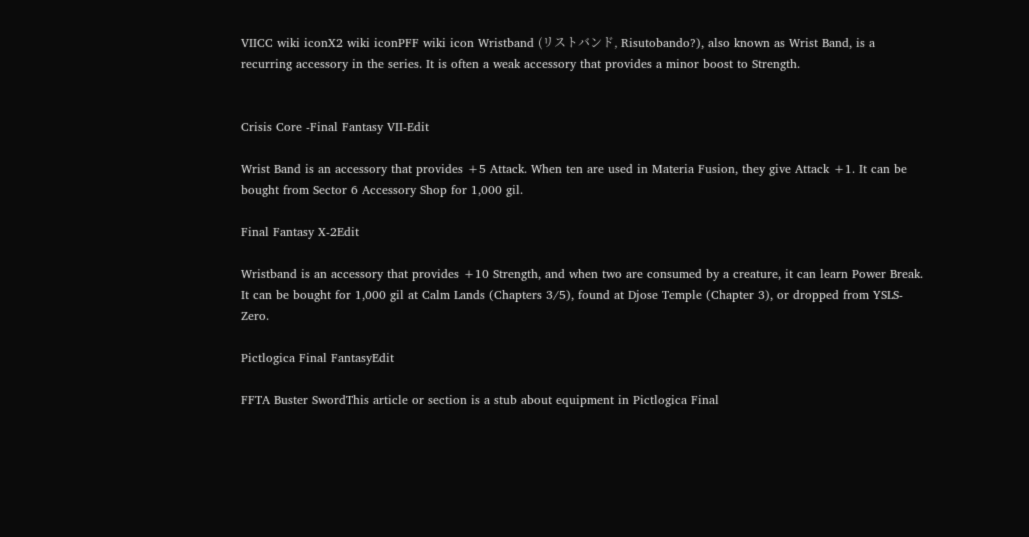VIICC wiki iconX2 wiki iconPFF wiki icon Wristband (リストバンド, Risutobando?), also known as Wrist Band, is a recurring accessory in the series. It is often a weak accessory that provides a minor boost to Strength.


Crisis Core -Final Fantasy VII-Edit

Wrist Band is an accessory that provides +5 Attack. When ten are used in Materia Fusion, they give Attack +1. It can be bought from Sector 6 Accessory Shop for 1,000 gil.

Final Fantasy X-2Edit

Wristband is an accessory that provides +10 Strength, and when two are consumed by a creature, it can learn Power Break. It can be bought for 1,000 gil at Calm Lands (Chapters 3/5), found at Djose Temple (Chapter 3), or dropped from YSLS-Zero.

Pictlogica Final FantasyEdit

FFTA Buster SwordThis article or section is a stub about equipment in Pictlogica Final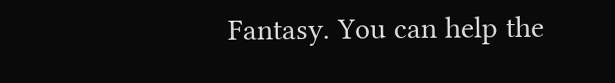Fantasy. You can help the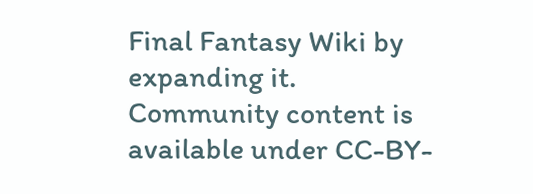Final Fantasy Wiki by expanding it.
Community content is available under CC-BY-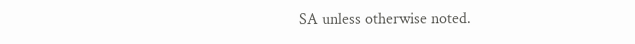SA unless otherwise noted.